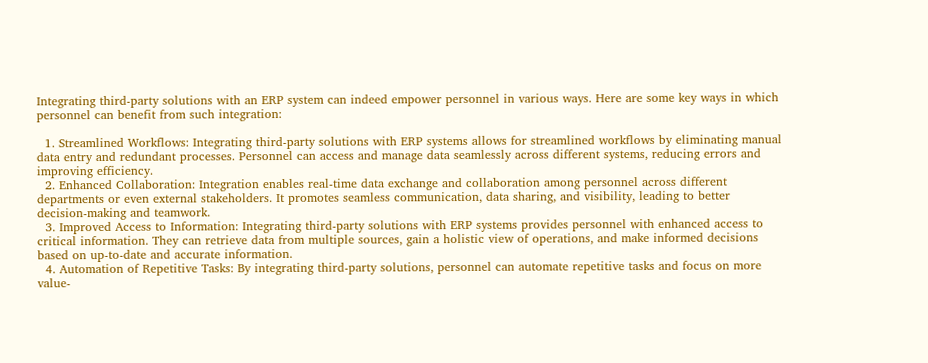Integrating third-party solutions with an ERP system can indeed empower personnel in various ways. Here are some key ways in which personnel can benefit from such integration:

  1. Streamlined Workflows: Integrating third-party solutions with ERP systems allows for streamlined workflows by eliminating manual data entry and redundant processes. Personnel can access and manage data seamlessly across different systems, reducing errors and improving efficiency.
  2. Enhanced Collaboration: Integration enables real-time data exchange and collaboration among personnel across different departments or even external stakeholders. It promotes seamless communication, data sharing, and visibility, leading to better decision-making and teamwork.
  3. Improved Access to Information: Integrating third-party solutions with ERP systems provides personnel with enhanced access to critical information. They can retrieve data from multiple sources, gain a holistic view of operations, and make informed decisions based on up-to-date and accurate information.
  4. Automation of Repetitive Tasks: By integrating third-party solutions, personnel can automate repetitive tasks and focus on more value-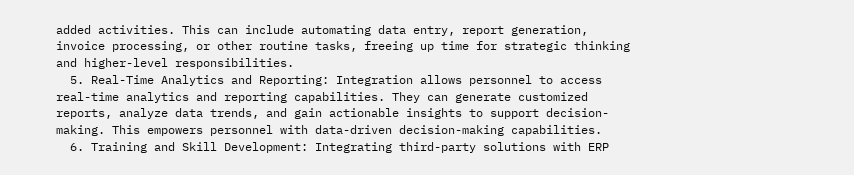added activities. This can include automating data entry, report generation, invoice processing, or other routine tasks, freeing up time for strategic thinking and higher-level responsibilities.
  5. Real-Time Analytics and Reporting: Integration allows personnel to access real-time analytics and reporting capabilities. They can generate customized reports, analyze data trends, and gain actionable insights to support decision-making. This empowers personnel with data-driven decision-making capabilities.
  6. Training and Skill Development: Integrating third-party solutions with ERP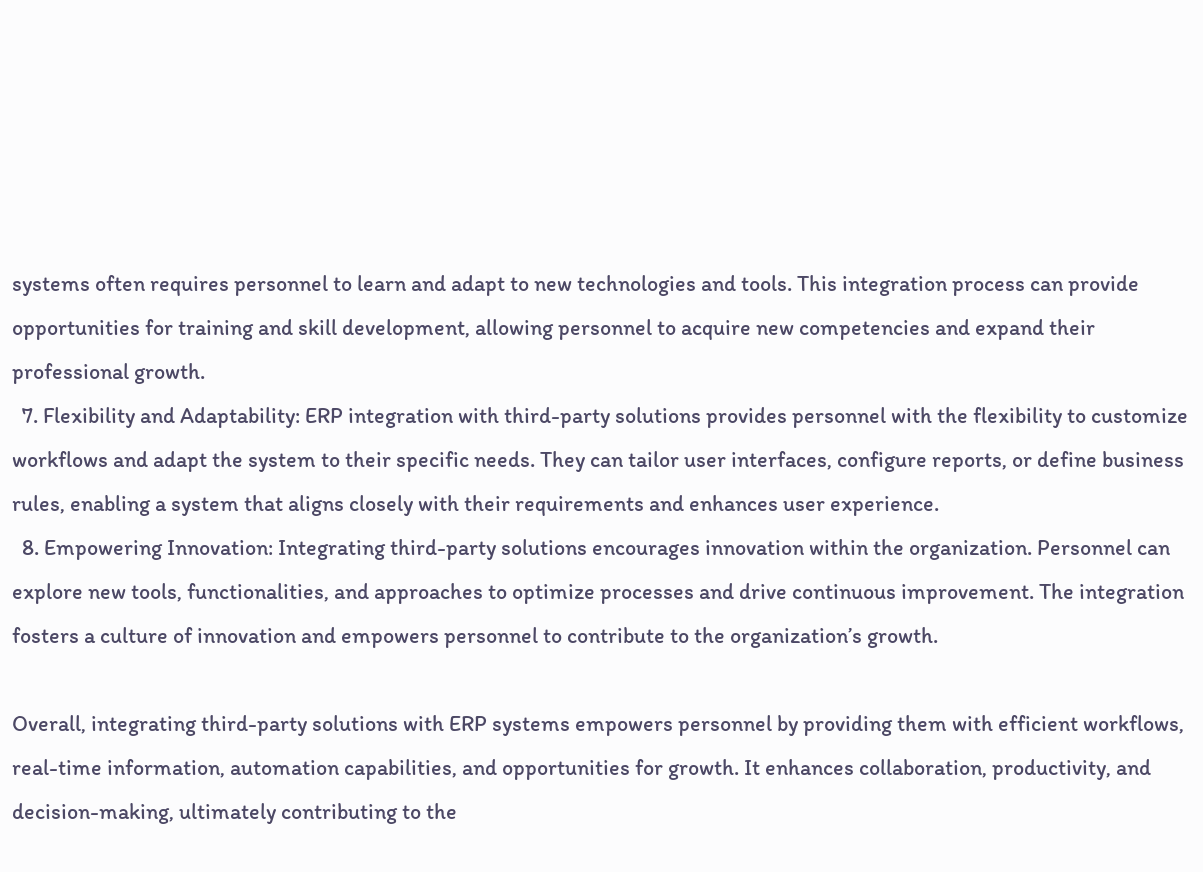systems often requires personnel to learn and adapt to new technologies and tools. This integration process can provide opportunities for training and skill development, allowing personnel to acquire new competencies and expand their professional growth.
  7. Flexibility and Adaptability: ERP integration with third-party solutions provides personnel with the flexibility to customize workflows and adapt the system to their specific needs. They can tailor user interfaces, configure reports, or define business rules, enabling a system that aligns closely with their requirements and enhances user experience.
  8. Empowering Innovation: Integrating third-party solutions encourages innovation within the organization. Personnel can explore new tools, functionalities, and approaches to optimize processes and drive continuous improvement. The integration fosters a culture of innovation and empowers personnel to contribute to the organization’s growth.

Overall, integrating third-party solutions with ERP systems empowers personnel by providing them with efficient workflows, real-time information, automation capabilities, and opportunities for growth. It enhances collaboration, productivity, and decision-making, ultimately contributing to the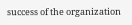success of the organization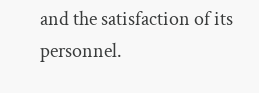and the satisfaction of its personnel.